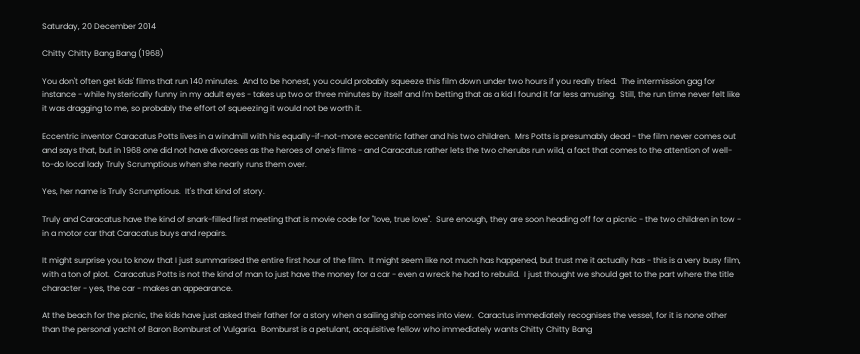Saturday, 20 December 2014

Chitty Chitty Bang Bang (1968)

You don't often get kids' films that run 140 minutes.  And to be honest, you could probably squeeze this film down under two hours if you really tried.  The intermission gag for instance - while hysterically funny in my adult eyes - takes up two or three minutes by itself and I'm betting that as a kid I found it far less amusing.  Still, the run time never felt like it was dragging to me, so probably the effort of squeezing it would not be worth it.

Eccentric inventor Caracatus Potts lives in a windmill with his equally-if-not-more eccentric father and his two children.  Mrs Potts is presumably dead - the film never comes out and says that, but in 1968 one did not have divorcees as the heroes of one's films - and Caracatus rather lets the two cherubs run wild, a fact that comes to the attention of well-to-do local lady Truly Scrumptious when she nearly runs them over.

Yes, her name is Truly Scrumptious.  It's that kind of story.

Truly and Caracatus have the kind of snark-filled first meeting that is movie code for "love, true love".  Sure enough, they are soon heading off for a picnic - the two children in tow - in a motor car that Caracatus buys and repairs.

It might surprise you to know that I just summarised the entire first hour of the film.  It might seem like not much has happened, but trust me it actually has - this is a very busy film, with a ton of plot.  Caracatus Potts is not the kind of man to just have the money for a car - even a wreck he had to rebuild.  I just thought we should get to the part where the title character - yes, the car - makes an appearance.

At the beach for the picnic, the kids have just asked their father for a story when a sailing ship comes into view.  Caractus immediately recognises the vessel, for it is none other than the personal yacht of Baron Bomburst of Vulgaria.  Bomburst is a petulant, acquisitive fellow who immediately wants Chitty Chitty Bang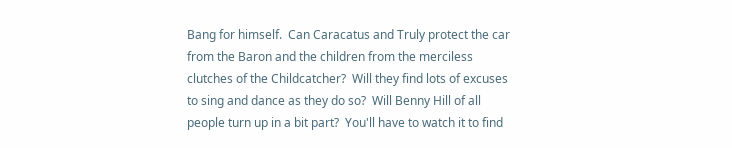Bang for himself.  Can Caracatus and Truly protect the car from the Baron and the children from the merciless clutches of the Childcatcher?  Will they find lots of excuses to sing and dance as they do so?  Will Benny Hill of all people turn up in a bit part?  You'll have to watch it to find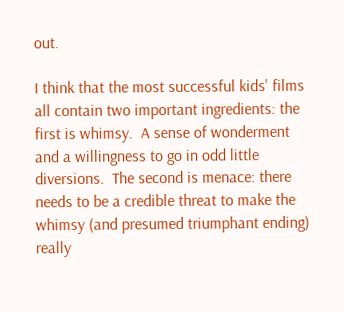out.

I think that the most successful kids' films all contain two important ingredients: the first is whimsy.  A sense of wonderment and a willingness to go in odd little diversions.  The second is menace: there needs to be a credible threat to make the whimsy (and presumed triumphant ending) really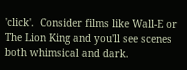'click'.  Consider films like Wall-E or The Lion King and you'll see scenes both whimsical and dark.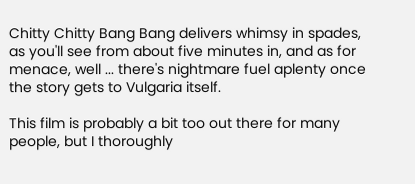Chitty Chitty Bang Bang delivers whimsy in spades, as you'll see from about five minutes in, and as for menace, well ... there's nightmare fuel aplenty once the story gets to Vulgaria itself.

This film is probably a bit too out there for many people, but I thoroughly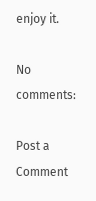enjoy it.

No comments:

Post a Comment